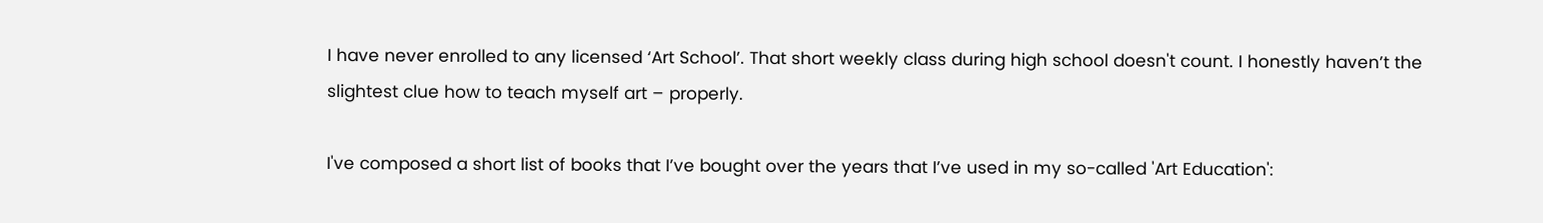I have never enrolled to any licensed ‘Art School’. That short weekly class during high school doesn't count. I honestly haven’t the slightest clue how to teach myself art – properly.

I've composed a short list of books that I’ve bought over the years that I’ve used in my so-called 'Art Education':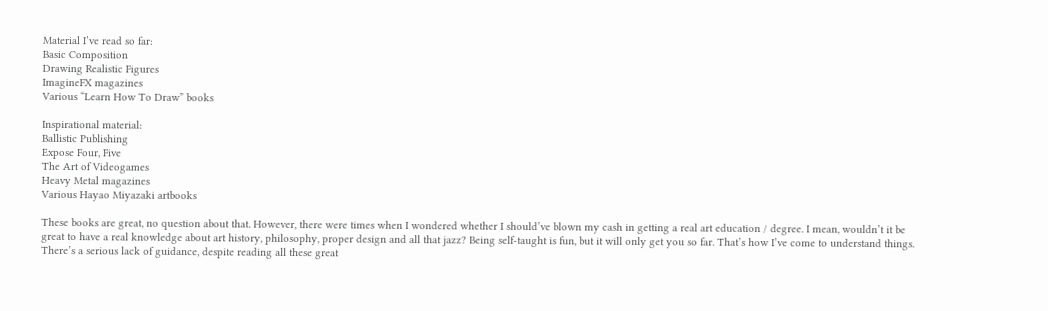Material I’ve read so far:
Basic Composition
Drawing Realistic Figures
ImagineFX magazines
Various “Learn How To Draw” books

Inspirational material:
Ballistic Publishing
Expose Four, Five
The Art of Videogames
Heavy Metal magazines
Various Hayao Miyazaki artbooks

These books are great, no question about that. However, there were times when I wondered whether I should’ve blown my cash in getting a real art education / degree. I mean, wouldn’t it be great to have a real knowledge about art history, philosophy, proper design and all that jazz? Being self-taught is fun, but it will only get you so far. That’s how I’ve come to understand things. There’s a serious lack of guidance, despite reading all these great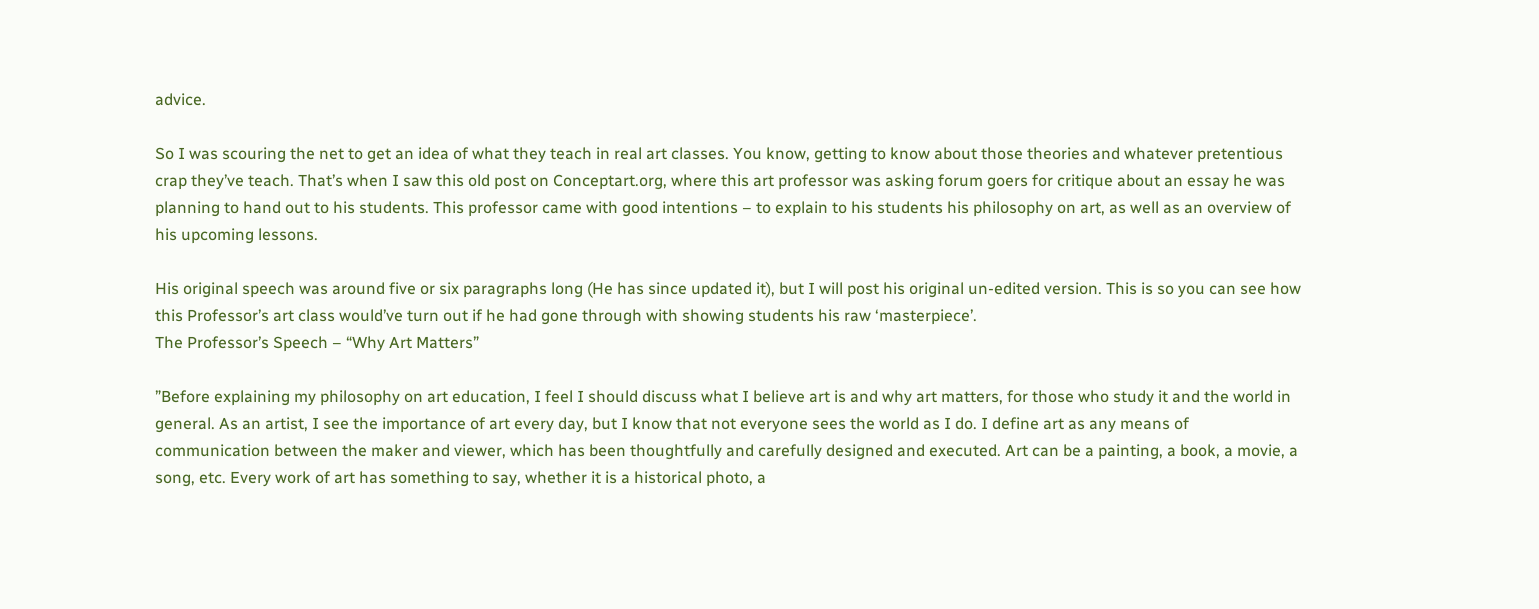advice.

So I was scouring the net to get an idea of what they teach in real art classes. You know, getting to know about those theories and whatever pretentious crap they’ve teach. That’s when I saw this old post on Conceptart.org, where this art professor was asking forum goers for critique about an essay he was planning to hand out to his students. This professor came with good intentions – to explain to his students his philosophy on art, as well as an overview of his upcoming lessons.

His original speech was around five or six paragraphs long (He has since updated it), but I will post his original un-edited version. This is so you can see how this Professor’s art class would’ve turn out if he had gone through with showing students his raw ‘masterpiece’.
The Professor’s Speech – “Why Art Matters”

”Before explaining my philosophy on art education, I feel I should discuss what I believe art is and why art matters, for those who study it and the world in general. As an artist, I see the importance of art every day, but I know that not everyone sees the world as I do. I define art as any means of communication between the maker and viewer, which has been thoughtfully and carefully designed and executed. Art can be a painting, a book, a movie, a song, etc. Every work of art has something to say, whether it is a historical photo, a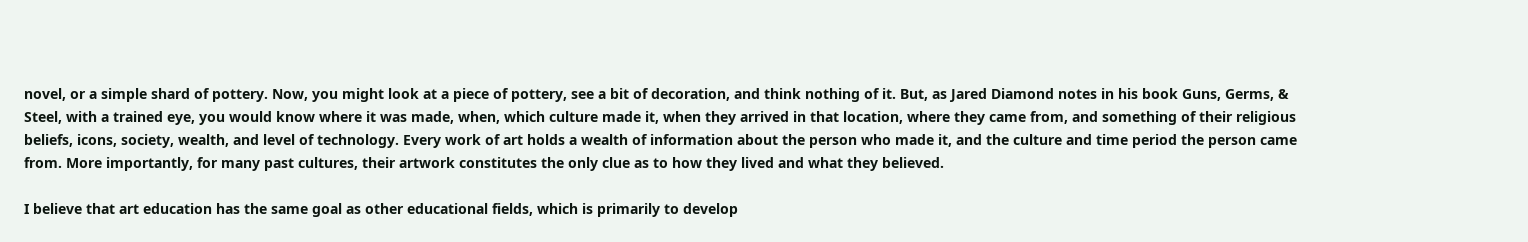novel, or a simple shard of pottery. Now, you might look at a piece of pottery, see a bit of decoration, and think nothing of it. But, as Jared Diamond notes in his book Guns, Germs, & Steel, with a trained eye, you would know where it was made, when, which culture made it, when they arrived in that location, where they came from, and something of their religious beliefs, icons, society, wealth, and level of technology. Every work of art holds a wealth of information about the person who made it, and the culture and time period the person came from. More importantly, for many past cultures, their artwork constitutes the only clue as to how they lived and what they believed.

I believe that art education has the same goal as other educational fields, which is primarily to develop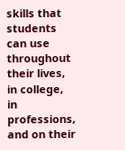skills that students can use throughout their lives, in college, in professions, and on their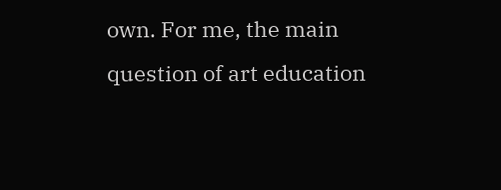own. For me, the main question of art education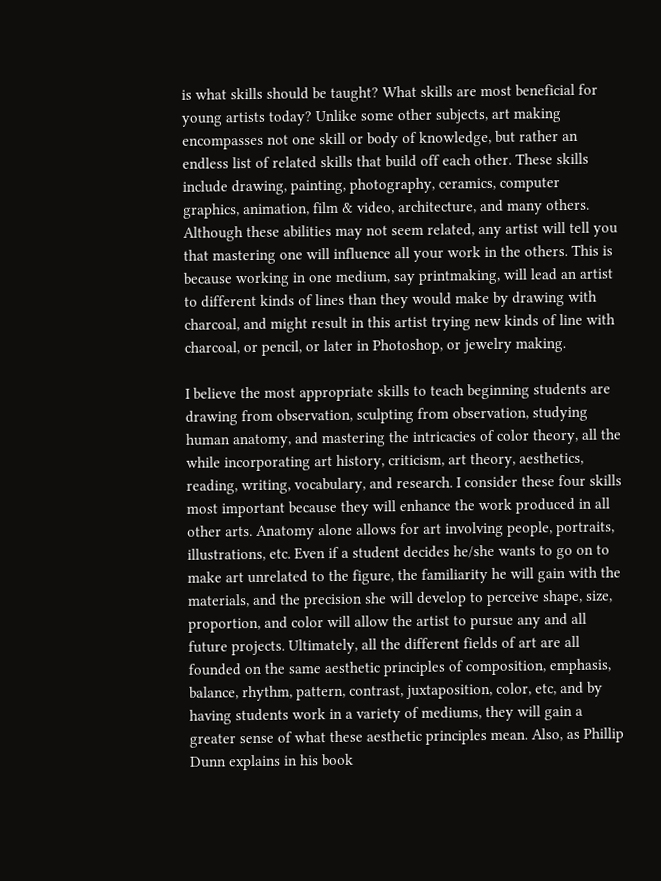is what skills should be taught? What skills are most beneficial for young artists today? Unlike some other subjects, art making encompasses not one skill or body of knowledge, but rather an endless list of related skills that build off each other. These skills include drawing, painting, photography, ceramics, computer graphics, animation, film & video, architecture, and many others. Although these abilities may not seem related, any artist will tell you that mastering one will influence all your work in the others. This is because working in one medium, say printmaking, will lead an artist to different kinds of lines than they would make by drawing with charcoal, and might result in this artist trying new kinds of line with charcoal, or pencil, or later in Photoshop, or jewelry making.

I believe the most appropriate skills to teach beginning students are drawing from observation, sculpting from observation, studying human anatomy, and mastering the intricacies of color theory, all the while incorporating art history, criticism, art theory, aesthetics, reading, writing, vocabulary, and research. I consider these four skills most important because they will enhance the work produced in all other arts. Anatomy alone allows for art involving people, portraits, illustrations, etc. Even if a student decides he/she wants to go on to make art unrelated to the figure, the familiarity he will gain with the materials, and the precision she will develop to perceive shape, size, proportion, and color will allow the artist to pursue any and all future projects. Ultimately, all the different fields of art are all founded on the same aesthetic principles of composition, emphasis, balance, rhythm, pattern, contrast, juxtaposition, color, etc, and by having students work in a variety of mediums, they will gain a greater sense of what these aesthetic principles mean. Also, as Phillip Dunn explains in his book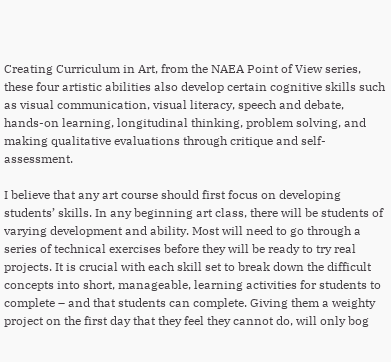Creating Curriculum in Art, from the NAEA Point of View series, these four artistic abilities also develop certain cognitive skills such as visual communication, visual literacy, speech and debate, hands-on learning, longitudinal thinking, problem solving, and making qualitative evaluations through critique and self-assessment.

I believe that any art course should first focus on developing students’ skills. In any beginning art class, there will be students of varying development and ability. Most will need to go through a series of technical exercises before they will be ready to try real projects. It is crucial with each skill set to break down the difficult concepts into short, manageable, learning activities for students to complete – and that students can complete. Giving them a weighty project on the first day that they feel they cannot do, will only bog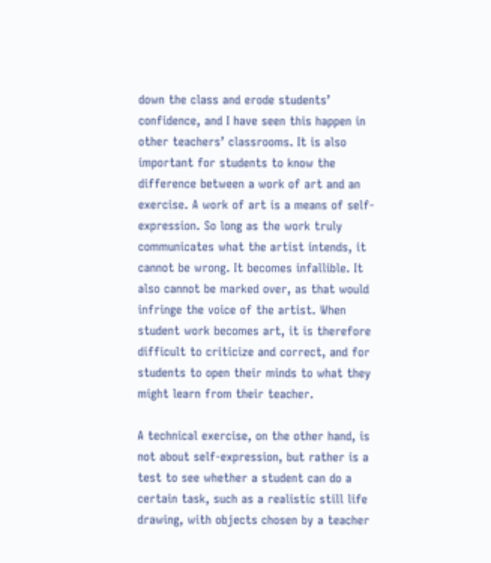down the class and erode students’ confidence, and I have seen this happen in other teachers’ classrooms. It is also important for students to know the difference between a work of art and an exercise. A work of art is a means of self-expression. So long as the work truly communicates what the artist intends, it cannot be wrong. It becomes infallible. It also cannot be marked over, as that would infringe the voice of the artist. When student work becomes art, it is therefore difficult to criticize and correct, and for students to open their minds to what they might learn from their teacher.

A technical exercise, on the other hand, is not about self-expression, but rather is a test to see whether a student can do a certain task, such as a realistic still life drawing, with objects chosen by a teacher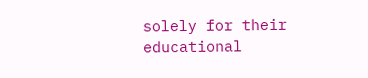solely for their educational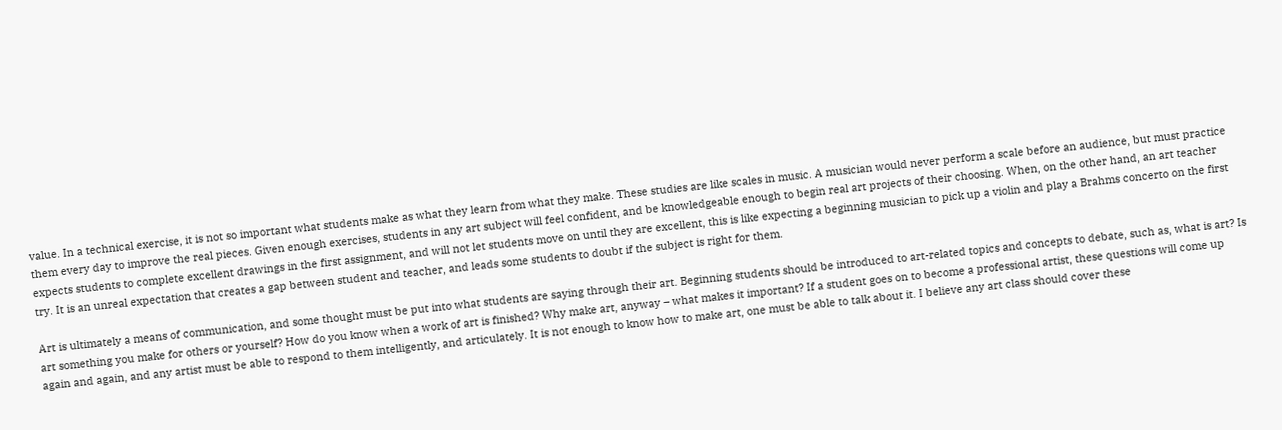value. In a technical exercise, it is not so important what students make as what they learn from what they make. These studies are like scales in music. A musician would never perform a scale before an audience, but must practice them every day to improve the real pieces. Given enough exercises, students in any art subject will feel confident, and be knowledgeable enough to begin real art projects of their choosing. When, on the other hand, an art teacher expects students to complete excellent drawings in the first assignment, and will not let students move on until they are excellent, this is like expecting a beginning musician to pick up a violin and play a Brahms concerto on the first try. It is an unreal expectation that creates a gap between student and teacher, and leads some students to doubt if the subject is right for them.

Art is ultimately a means of communication, and some thought must be put into what students are saying through their art. Beginning students should be introduced to art-related topics and concepts to debate, such as, what is art? Is art something you make for others or yourself? How do you know when a work of art is finished? Why make art, anyway – what makes it important? If a student goes on to become a professional artist, these questions will come up again and again, and any artist must be able to respond to them intelligently, and articulately. It is not enough to know how to make art, one must be able to talk about it. I believe any art class should cover these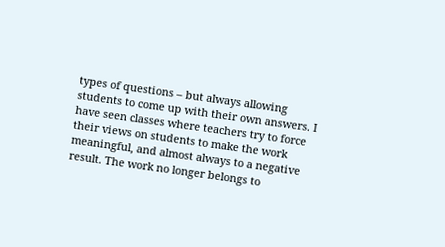types of questions – but always allowing students to come up with their own answers. I have seen classes where teachers try to force their views on students to make the work meaningful, and almost always to a negative result. The work no longer belongs to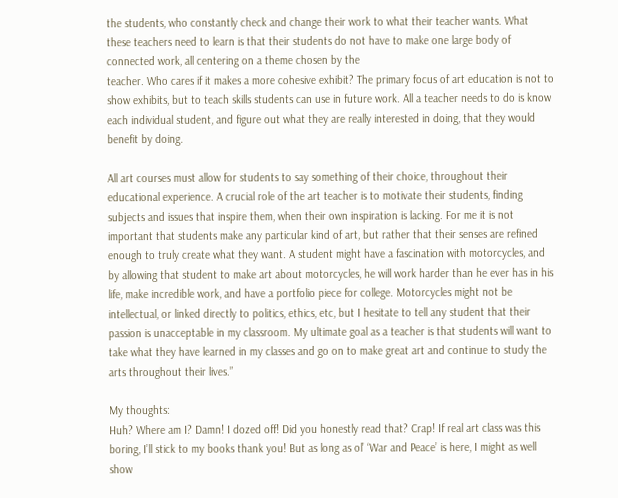the students, who constantly check and change their work to what their teacher wants. What these teachers need to learn is that their students do not have to make one large body of connected work, all centering on a theme chosen by the
teacher. Who cares if it makes a more cohesive exhibit? The primary focus of art education is not to show exhibits, but to teach skills students can use in future work. All a teacher needs to do is know each individual student, and figure out what they are really interested in doing, that they would benefit by doing.

All art courses must allow for students to say something of their choice, throughout their educational experience. A crucial role of the art teacher is to motivate their students, finding subjects and issues that inspire them, when their own inspiration is lacking. For me it is not important that students make any particular kind of art, but rather that their senses are refined enough to truly create what they want. A student might have a fascination with motorcycles, and by allowing that student to make art about motorcycles, he will work harder than he ever has in his life, make incredible work, and have a portfolio piece for college. Motorcycles might not be intellectual, or linked directly to politics, ethics, etc, but I hesitate to tell any student that their passion is unacceptable in my classroom. My ultimate goal as a teacher is that students will want to take what they have learned in my classes and go on to make great art and continue to study the arts throughout their lives.”

My thoughts:
Huh? Where am I? Damn! I dozed off! Did you honestly read that? Crap! If real art class was this boring, I’ll stick to my books thank you! But as long as ol’ ‘War and Peace’ is here, I might as well show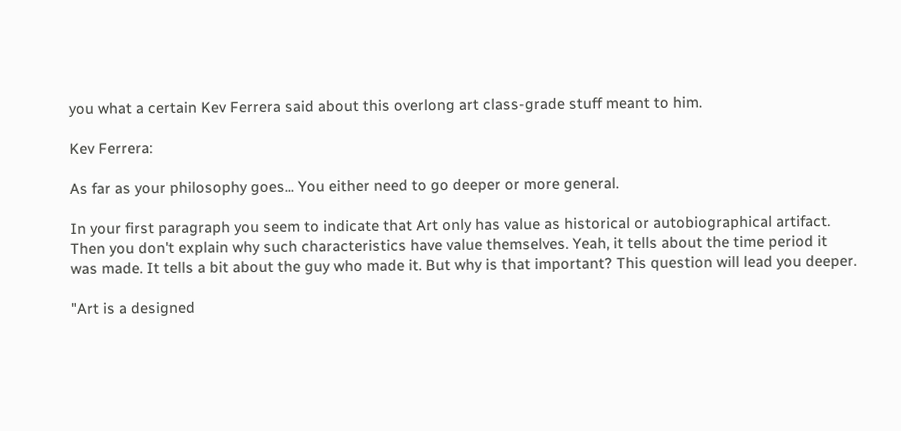you what a certain Kev Ferrera said about this overlong art class-grade stuff meant to him.

Kev Ferrera:

As far as your philosophy goes... You either need to go deeper or more general.

In your first paragraph you seem to indicate that Art only has value as historical or autobiographical artifact. Then you don't explain why such characteristics have value themselves. Yeah, it tells about the time period it was made. It tells a bit about the guy who made it. But why is that important? This question will lead you deeper.

"Art is a designed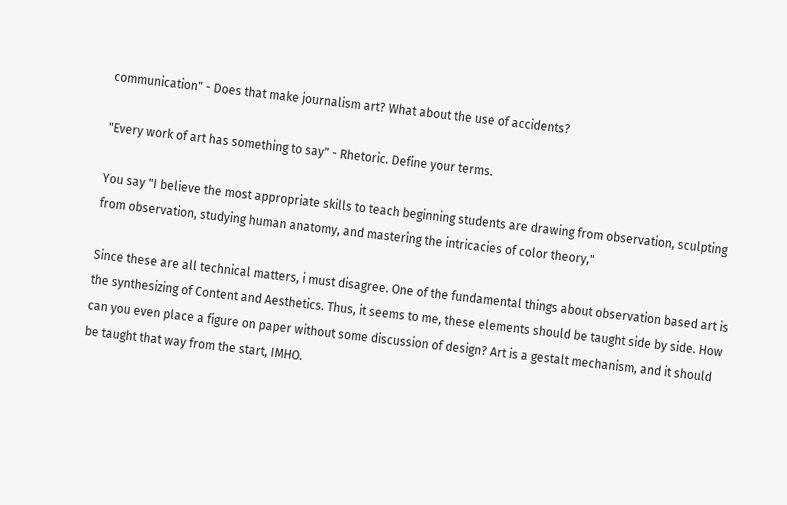communication" - Does that make journalism art? What about the use of accidents?

"Every work of art has something to say" - Rhetoric. Define your terms.

You say "I believe the most appropriate skills to teach beginning students are drawing from observation, sculpting from observation, studying human anatomy, and mastering the intricacies of color theory,"

Since these are all technical matters, i must disagree. One of the fundamental things about observation based art is the synthesizing of Content and Aesthetics. Thus, it seems to me, these elements should be taught side by side. How can you even place a figure on paper without some discussion of design? Art is a gestalt mechanism, and it should be taught that way from the start, IMHO.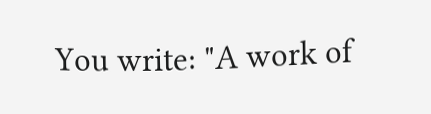You write: "A work of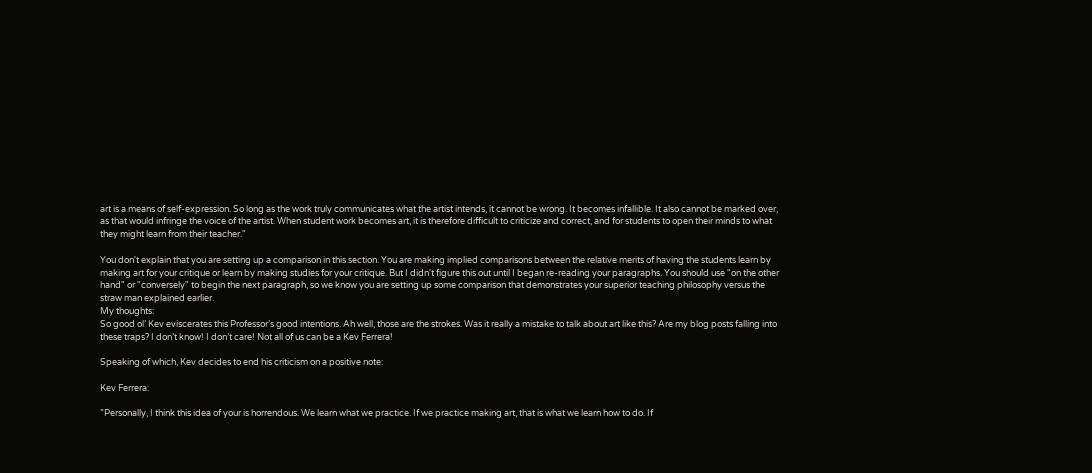art is a means of self-expression. So long as the work truly communicates what the artist intends, it cannot be wrong. It becomes infallible. It also cannot be marked over, as that would infringe the voice of the artist. When student work becomes art, it is therefore difficult to criticize and correct, and for students to open their minds to what they might learn from their teacher."

You don't explain that you are setting up a comparison in this section. You are making implied comparisons between the relative merits of having the students learn by making art for your critique or learn by making studies for your critique. But I didn't figure this out until I began re-reading your paragraphs. You should use "on the other hand" or "conversely" to begin the next paragraph, so we know you are setting up some comparison that demonstrates your superior teaching philosophy versus the straw man explained earlier.
My thoughts:
So good ol’ Kev eviscerates this Professor’s good intentions. Ah well, those are the strokes. Was it really a mistake to talk about art like this? Are my blog posts falling into these traps? I don’t know! I don’t care! Not all of us can be a Kev Ferrera!

Speaking of which, Kev decides to end his criticism on a positive note:

Kev Ferrera:

”Personally, I think this idea of your is horrendous. We learn what we practice. If we practice making art, that is what we learn how to do. If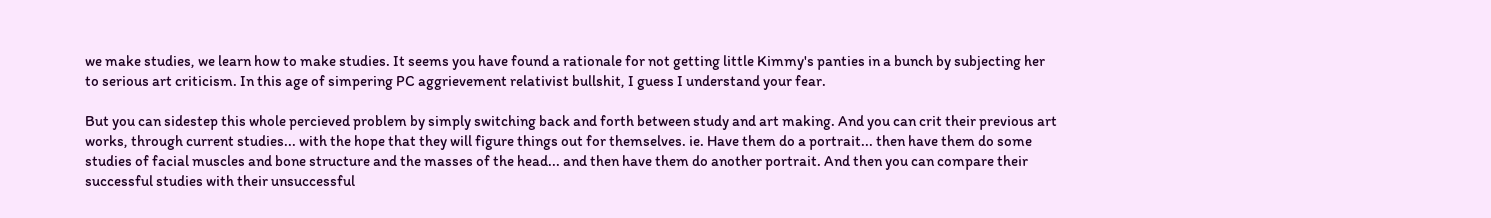we make studies, we learn how to make studies. It seems you have found a rationale for not getting little Kimmy's panties in a bunch by subjecting her to serious art criticism. In this age of simpering PC aggrievement relativist bullshit, I guess I understand your fear.

But you can sidestep this whole percieved problem by simply switching back and forth between study and art making. And you can crit their previous art works, through current studies... with the hope that they will figure things out for themselves. ie. Have them do a portrait... then have them do some studies of facial muscles and bone structure and the masses of the head... and then have them do another portrait. And then you can compare their successful studies with their unsuccessful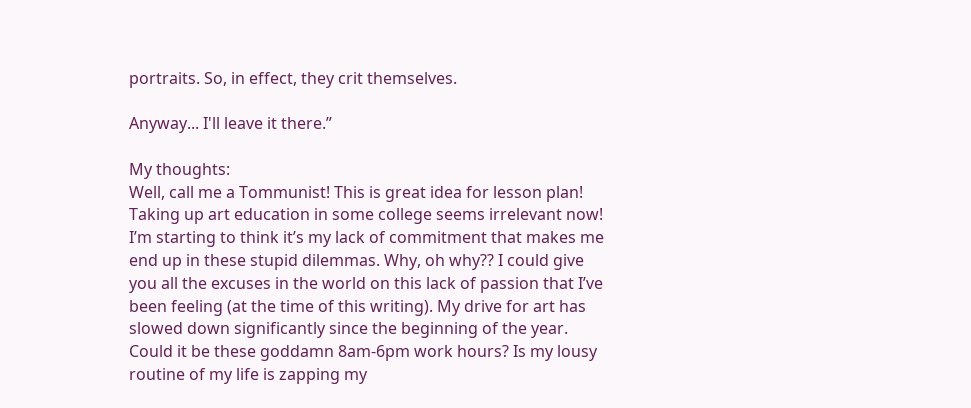portraits. So, in effect, they crit themselves.

Anyway... I'll leave it there.”

My thoughts:
Well, call me a Tommunist! This is great idea for lesson plan! Taking up art education in some college seems irrelevant now! I’m starting to think it’s my lack of commitment that makes me end up in these stupid dilemmas. Why, oh why?? I could give you all the excuses in the world on this lack of passion that I’ve been feeling (at the time of this writing). My drive for art has slowed down significantly since the beginning of the year. Could it be these goddamn 8am-6pm work hours? Is my lousy routine of my life is zapping my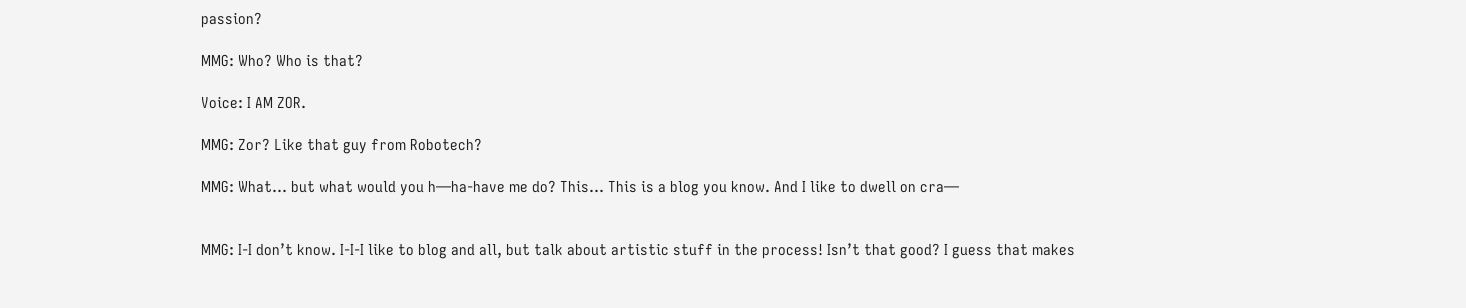passion?

MMG: Who? Who is that?

Voice: I AM ZOR.

MMG: Zor? Like that guy from Robotech?

MMG: What… but what would you h—ha-have me do? This… This is a blog you know. And I like to dwell on cra—


MMG: I-I don’t know. I-I-I like to blog and all, but talk about artistic stuff in the process! Isn’t that good? I guess that makes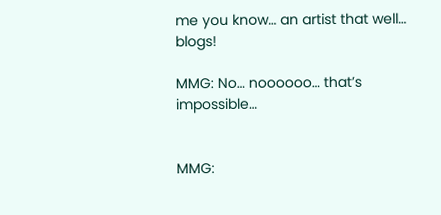me you know… an artist that well… blogs!

MMG: No… noooooo… that’s impossible…


MMG: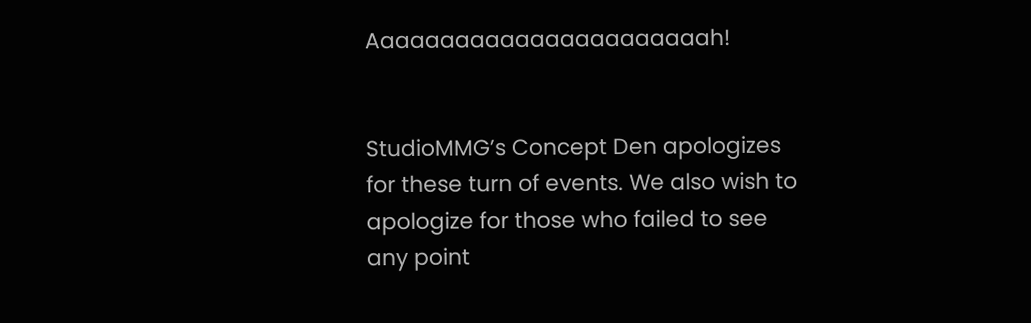Aaaaaaaaaaaaaaaaaaaaaaah!


StudioMMG’s Concept Den apologizes for these turn of events. We also wish to apologize for those who failed to see any point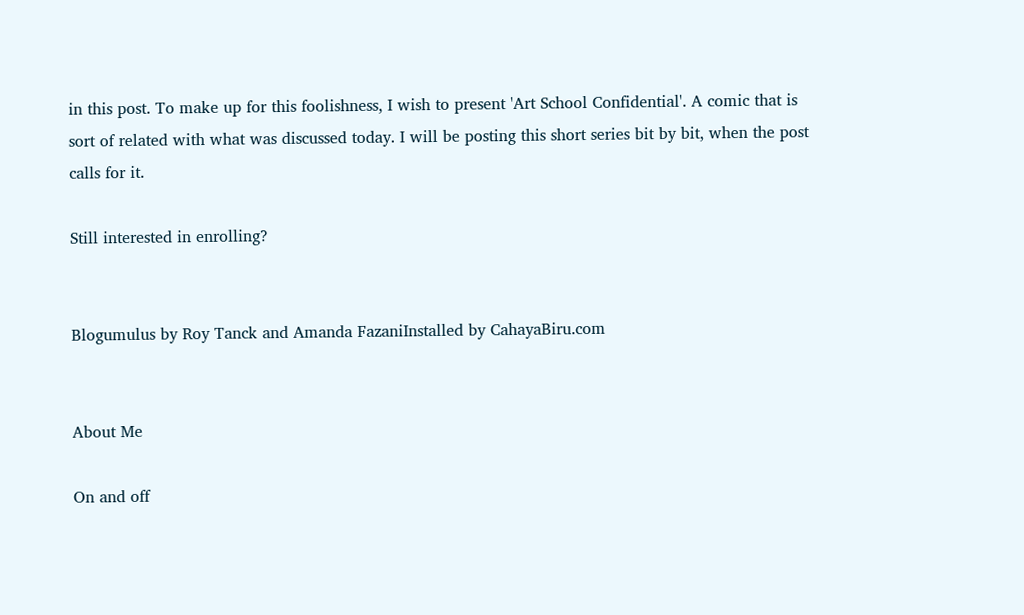in this post. To make up for this foolishness, I wish to present 'Art School Confidential'. A comic that is sort of related with what was discussed today. I will be posting this short series bit by bit, when the post calls for it.

Still interested in enrolling?


Blogumulus by Roy Tanck and Amanda FazaniInstalled by CahayaBiru.com


About Me

On and off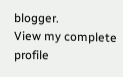blogger.
View my complete profile